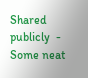Shared publicly  -
Some neat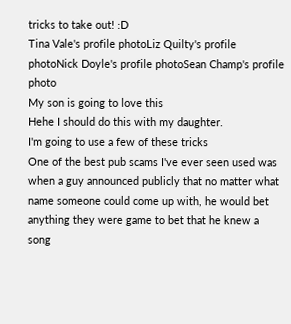tricks to take out! :D
Tina Vale's profile photoLiz Quilty's profile photoNick Doyle's profile photoSean Champ's profile photo
My son is going to love this
Hehe I should do this with my daughter.
I'm going to use a few of these tricks
One of the best pub scams I've ever seen used was when a guy announced publicly that no matter what name someone could come up with, he would bet anything they were game to bet that he knew a song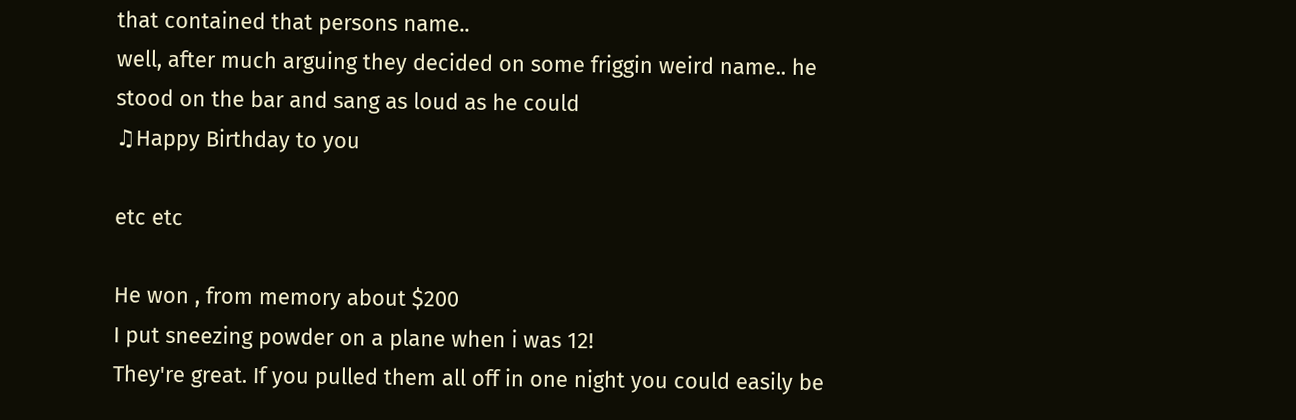that contained that persons name..
well, after much arguing they decided on some friggin weird name.. he stood on the bar and sang as loud as he could
♫Happy Birthday to you

etc etc

He won , from memory about $200
I put sneezing powder on a plane when i was 12!
They're great. If you pulled them all off in one night you could easily be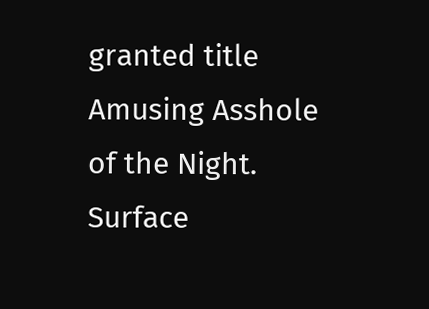granted title Amusing Asshole of the Night.
Surface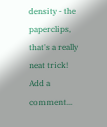density - the paperclips, that's a really neat trick!
Add a comment...